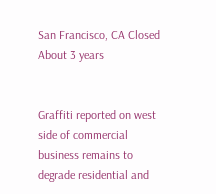San Francisco, CA Closed About 3 years


Graffiti reported on west side of commercial business remains to degrade residential and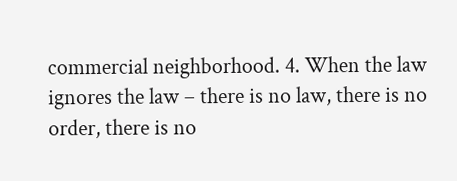commercial neighborhood. 4. When the law ignores the law – there is no law, there is no order, there is no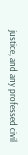justice, and any professed civil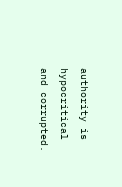authority is hypocritical and corrupted.